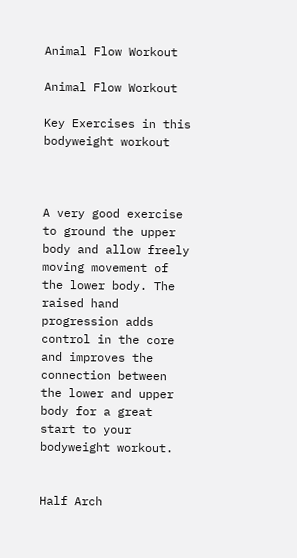Animal Flow Workout

Animal Flow Workout

Key Exercises in this bodyweight workout



A very good exercise to ground the upper body and allow freely moving movement of the lower body. The raised hand progression adds control in the core and improves the connection between the lower and upper body for a great start to your bodyweight workout.


Half Arch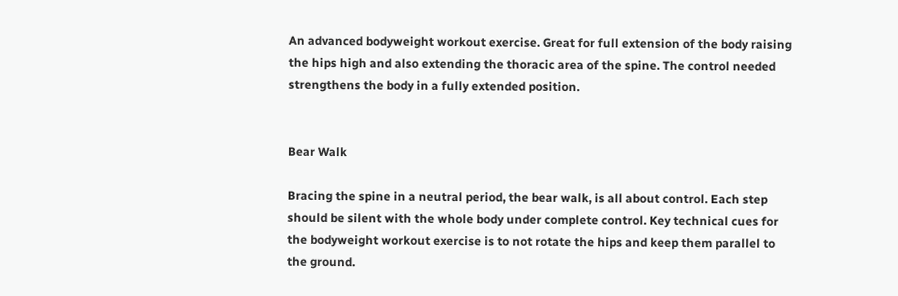An advanced bodyweight workout exercise. Great for full extension of the body raising the hips high and also extending the thoracic area of the spine. The control needed strengthens the body in a fully extended position.


Bear Walk

Bracing the spine in a neutral period, the bear walk, is all about control. Each step should be silent with the whole body under complete control. Key technical cues for the bodyweight workout exercise is to not rotate the hips and keep them parallel to the ground.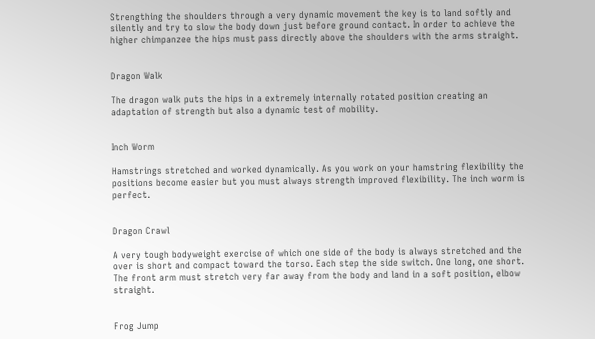Strengthing the shoulders through a very dynamic movement the key is to land softly and silently and try to slow the body down just before ground contact. In order to achieve the higher chimpanzee the hips must pass directly above the shoulders with the arms straight.


Dragon Walk

The dragon walk puts the hips in a extremely internally rotated position creating an adaptation of strength but also a dynamic test of mobility.


Inch Worm

Hamstrings stretched and worked dynamically. As you work on your hamstring flexibility the positions become easier but you must always strength improved flexibility. The inch worm is perfect.


Dragon Crawl

A very tough bodyweight exercise of which one side of the body is always stretched and the over is short and compact toward the torso. Each step the side switch. One long, one short. The front arm must stretch very far away from the body and land in a soft position, elbow straight.


Frog Jump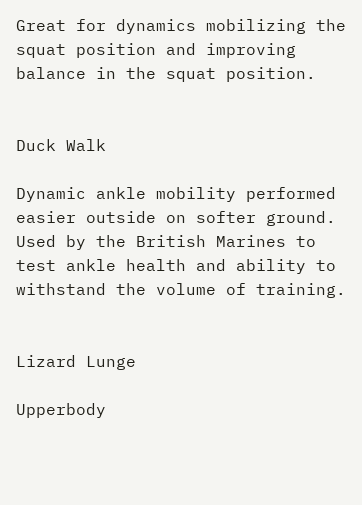Great for dynamics mobilizing the squat position and improving balance in the squat position.


Duck Walk

Dynamic ankle mobility performed easier outside on softer ground. Used by the British Marines to test ankle health and ability to withstand the volume of training.


Lizard Lunge

Upperbody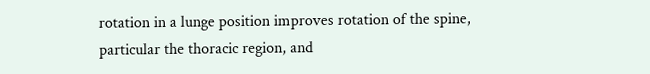rotation in a lunge position improves rotation of the spine, particular the thoracic region, and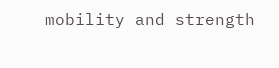mobility and strength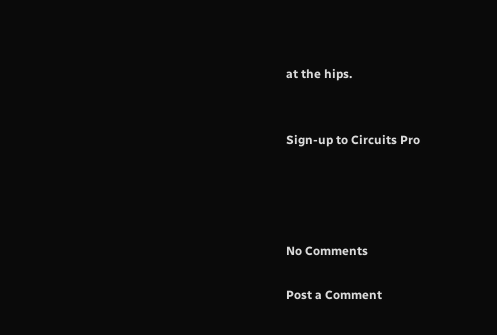at the hips.


Sign-up to Circuits Pro




No Comments

Post a Comment